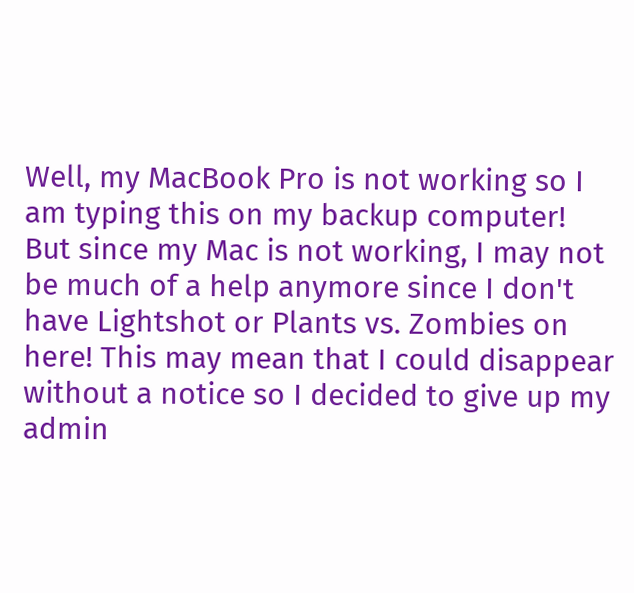Well, my MacBook Pro is not working so I am typing this on my backup computer! But since my Mac is not working, I may not be much of a help anymore since I don't have Lightshot or Plants vs. Zombies on here! This may mean that I could disappear without a notice so I decided to give up my admin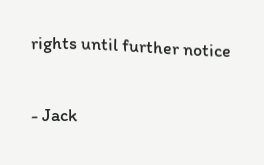rights until further notice

- Jack